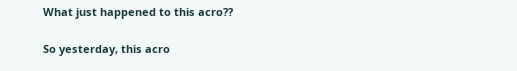What just happened to this acro??

So yesterday, this acro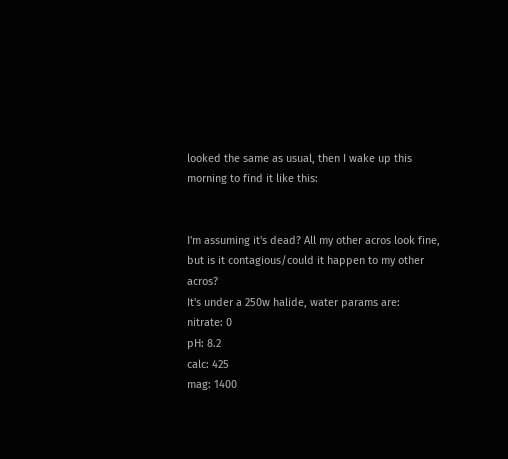looked the same as usual, then I wake up this morning to find it like this:


I'm assuming it's dead? All my other acros look fine, but is it contagious/could it happen to my other acros?
It's under a 250w halide, water params are:
nitrate: 0
pH: 8.2
calc: 425
mag: 1400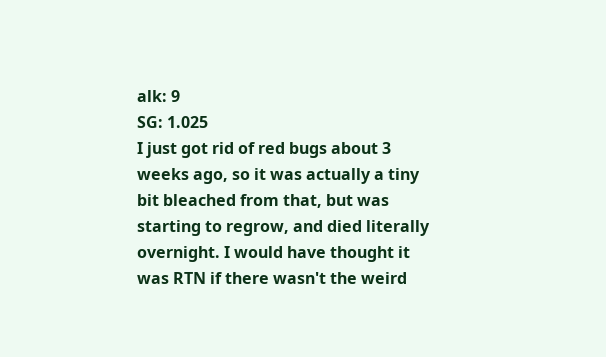alk: 9
SG: 1.025
I just got rid of red bugs about 3 weeks ago, so it was actually a tiny bit bleached from that, but was starting to regrow, and died literally overnight. I would have thought it was RTN if there wasn't the weird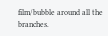film/bubble around all the branches.